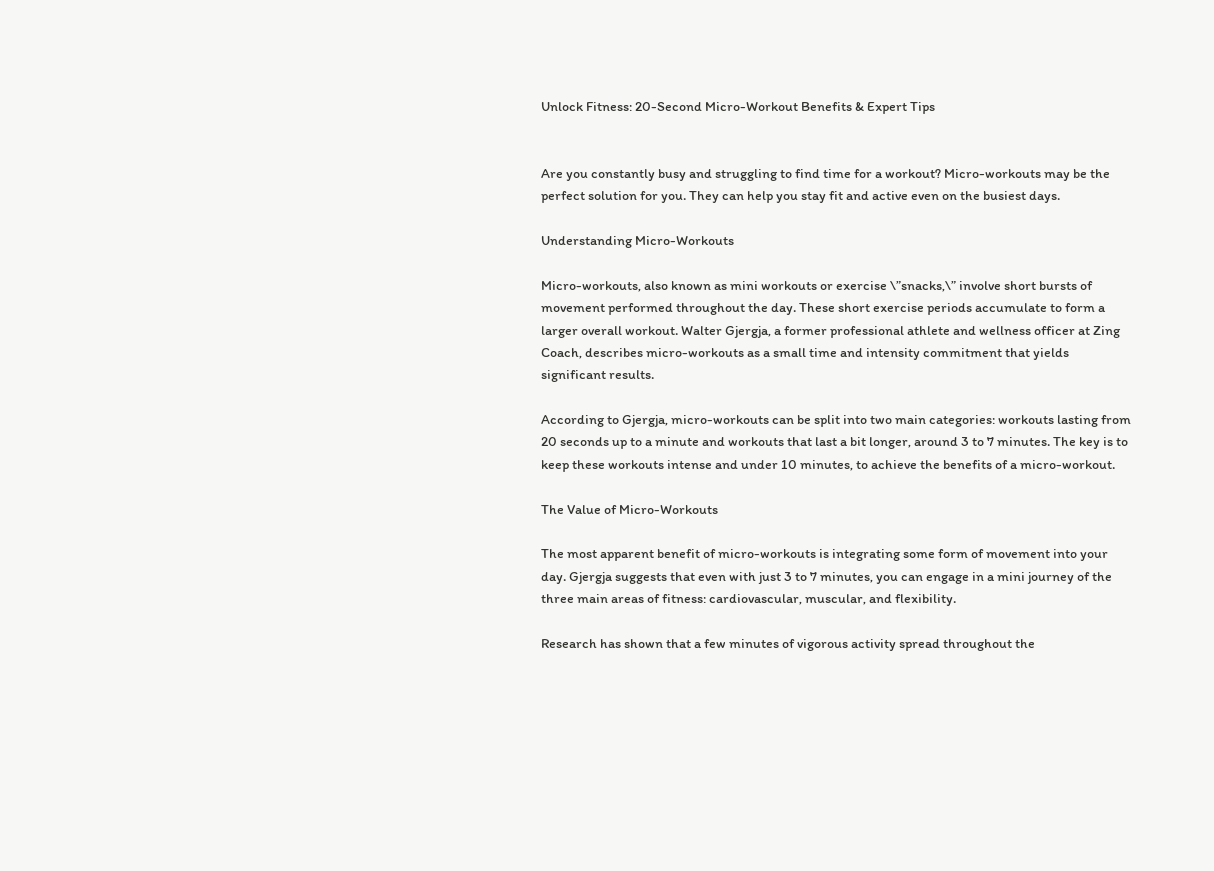Unlock Fitness: 20-Second Micro-Workout Benefits & Expert Tips


Are you constantly busy and struggling to find time for a workout? Micro-workouts may be the perfect solution for you. They can help you stay fit and active even on the busiest days.

Understanding Micro-Workouts

Micro-workouts, also known as mini workouts or exercise \”snacks,\” involve short bursts of movement performed throughout the day. These short exercise periods accumulate to form a larger overall workout. Walter Gjergja, a former professional athlete and wellness officer at Zing Coach, describes micro-workouts as a small time and intensity commitment that yields significant results.

According to Gjergja, micro-workouts can be split into two main categories: workouts lasting from 20 seconds up to a minute and workouts that last a bit longer, around 3 to 7 minutes. The key is to keep these workouts intense and under 10 minutes, to achieve the benefits of a micro-workout.

The Value of Micro-Workouts

The most apparent benefit of micro-workouts is integrating some form of movement into your day. Gjergja suggests that even with just 3 to 7 minutes, you can engage in a mini journey of the three main areas of fitness: cardiovascular, muscular, and flexibility.

Research has shown that a few minutes of vigorous activity spread throughout the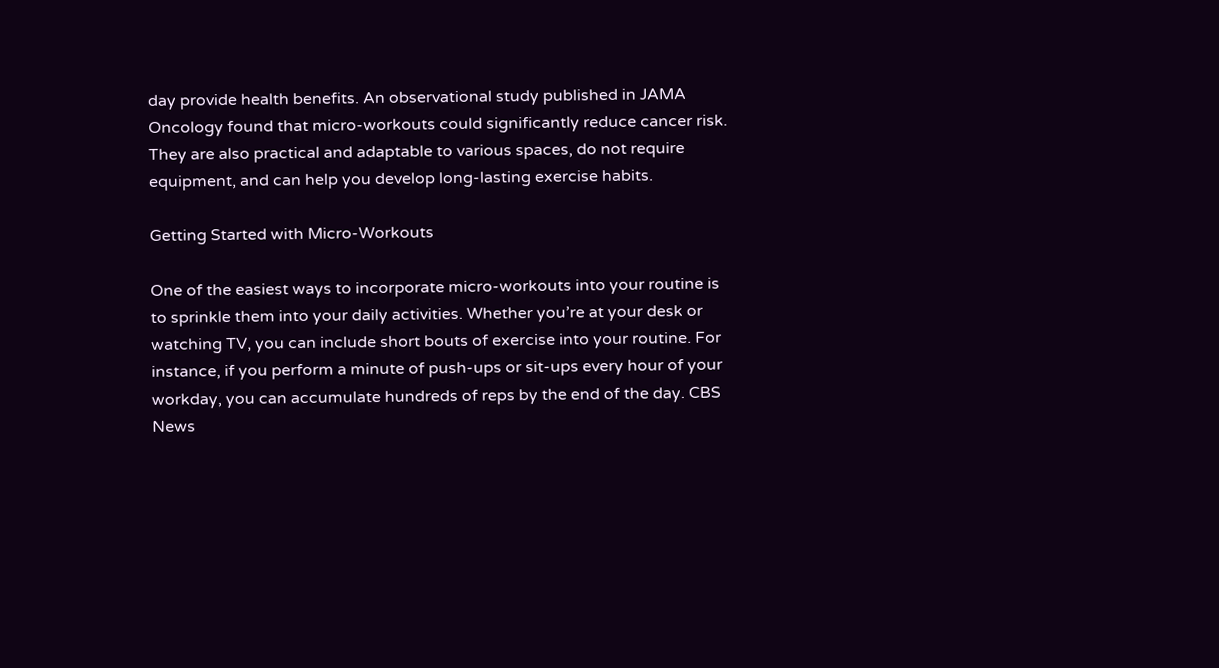day provide health benefits. An observational study published in JAMA Oncology found that micro-workouts could significantly reduce cancer risk. They are also practical and adaptable to various spaces, do not require equipment, and can help you develop long-lasting exercise habits.

Getting Started with Micro-Workouts

One of the easiest ways to incorporate micro-workouts into your routine is to sprinkle them into your daily activities. Whether you’re at your desk or watching TV, you can include short bouts of exercise into your routine. For instance, if you perform a minute of push-ups or sit-ups every hour of your workday, you can accumulate hundreds of reps by the end of the day. CBS News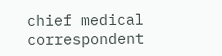chief medical correspondent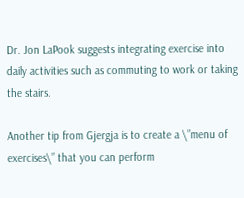Dr. Jon LaPook suggests integrating exercise into daily activities such as commuting to work or taking the stairs.

Another tip from Gjergja is to create a \”menu of exercises\” that you can perform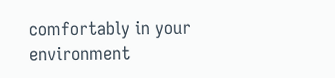comfortably in your environment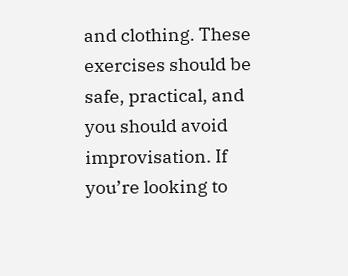and clothing. These exercises should be safe, practical, and you should avoid improvisation. If you’re looking to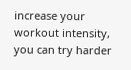increase your workout intensity, you can try harder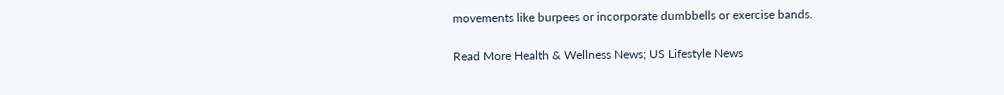movements like burpees or incorporate dumbbells or exercise bands.

Read More Health & Wellness News; US Lifestyle News